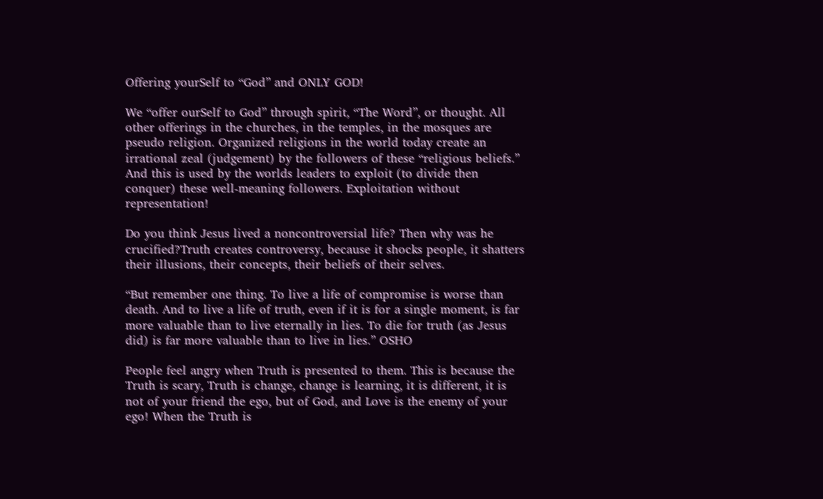Offering yourSelf to “God” and ONLY GOD!

We “offer ourSelf to God” through spirit, “The Word”, or thought. All other offerings in the churches, in the temples, in the mosques are pseudo religion. Organized religions in the world today create an irrational zeal (judgement) by the followers of these “religious beliefs.” And this is used by the worlds leaders to exploit (to divide then conquer) these well-meaning followers. Exploitation without representation!

Do you think Jesus lived a noncontroversial life? Then why was he crucified?Truth creates controversy, because it shocks people, it shatters their illusions, their concepts, their beliefs of their selves.

“But remember one thing. To live a life of compromise is worse than death. And to live a life of truth, even if it is for a single moment, is far more valuable than to live eternally in lies. To die for truth (as Jesus did) is far more valuable than to live in lies.” OSHO

People feel angry when Truth is presented to them. This is because the Truth is scary, Truth is change, change is learning, it is different, it is not of your friend the ego, but of God, and Love is the enemy of your ego! When the Truth is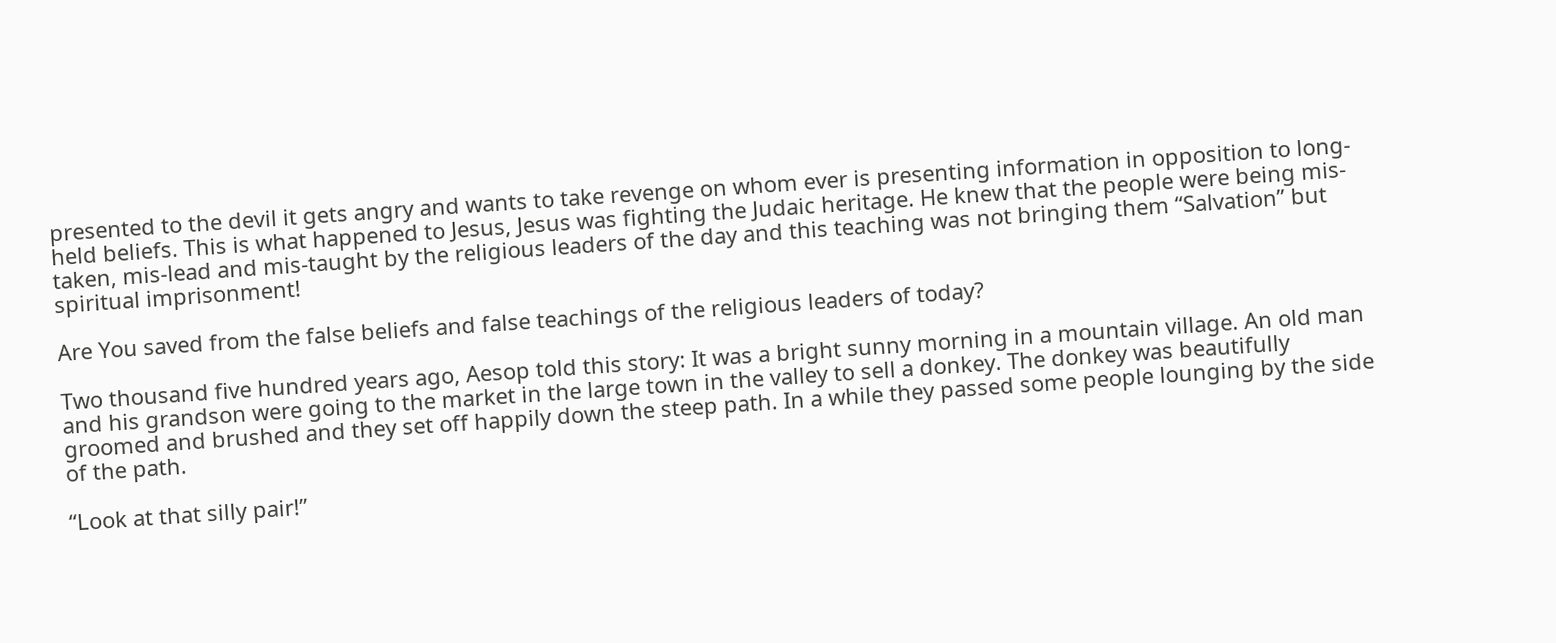presented to the devil it gets angry and wants to take revenge on whom ever is presenting information in opposition to long-held beliefs. This is what happened to Jesus, Jesus was fighting the Judaic heritage. He knew that the people were being mis-taken, mis-lead and mis-taught by the religious leaders of the day and this teaching was not bringing them “Salvation” but spiritual imprisonment!

Are You saved from the false beliefs and false teachings of the religious leaders of today?

Two thousand five hundred years ago, Aesop told this story: It was a bright sunny morning in a mountain village. An old man and his grandson were going to the market in the large town in the valley to sell a donkey. The donkey was beautifully groomed and brushed and they set off happily down the steep path. In a while they passed some people lounging by the side of the path.

“Look at that silly pair!”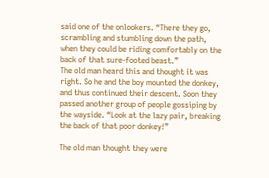said one of the onlookers. “There they go, scrambling and stumbling down the path, when they could be riding comfortably on the back of that sure-footed beast.”
The old man heard this and thought it was right. So he and the boy mounted the donkey, and thus continued their descent. Soon they passed another group of people gossiping by the wayside. “Look at the lazy pair, breaking the back of that poor donkey!”

The old man thought they were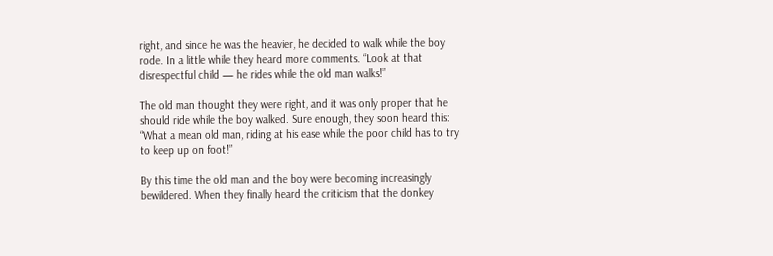right, and since he was the heavier, he decided to walk while the boy rode. In a little while they heard more comments. “Look at that disrespectful child — he rides while the old man walks!”

The old man thought they were right, and it was only proper that he should ride while the boy walked. Sure enough, they soon heard this: “What a mean old man, riding at his ease while the poor child has to try to keep up on foot!”

By this time the old man and the boy were becoming increasingly bewildered. When they finally heard the criticism that the donkey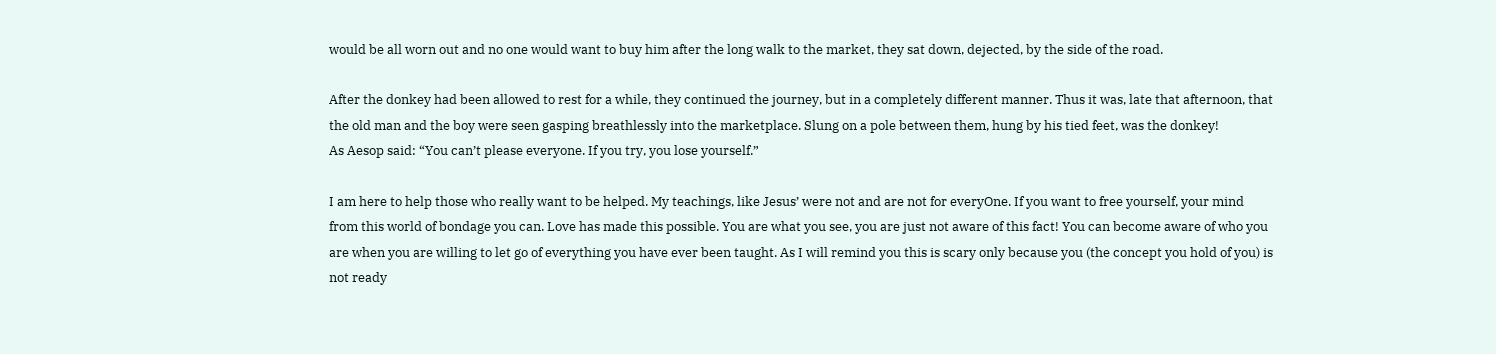would be all worn out and no one would want to buy him after the long walk to the market, they sat down, dejected, by the side of the road.

After the donkey had been allowed to rest for a while, they continued the journey, but in a completely different manner. Thus it was, late that afternoon, that the old man and the boy were seen gasping breathlessly into the marketplace. Slung on a pole between them, hung by his tied feet, was the donkey!
As Aesop said: “You can’t please everyone. If you try, you lose yourself.”

I am here to help those who really want to be helped. My teachings, like Jesus’ were not and are not for everyOne. If you want to free yourself, your mind from this world of bondage you can. Love has made this possible. You are what you see, you are just not aware of this fact! You can become aware of who you are when you are willing to let go of everything you have ever been taught. As I will remind you this is scary only because you (the concept you hold of you) is not ready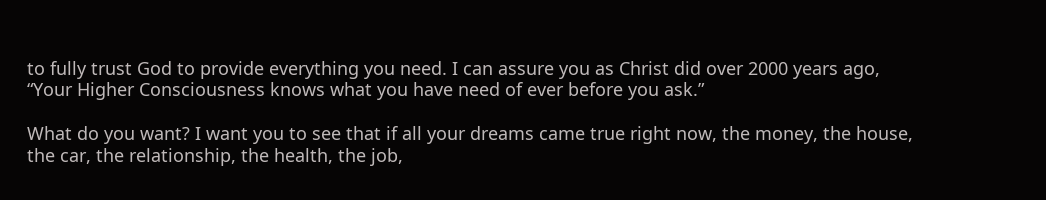to fully trust God to provide everything you need. I can assure you as Christ did over 2000 years ago, “Your Higher Consciousness knows what you have need of ever before you ask.”

What do you want? I want you to see that if all your dreams came true right now, the money, the house, the car, the relationship, the health, the job,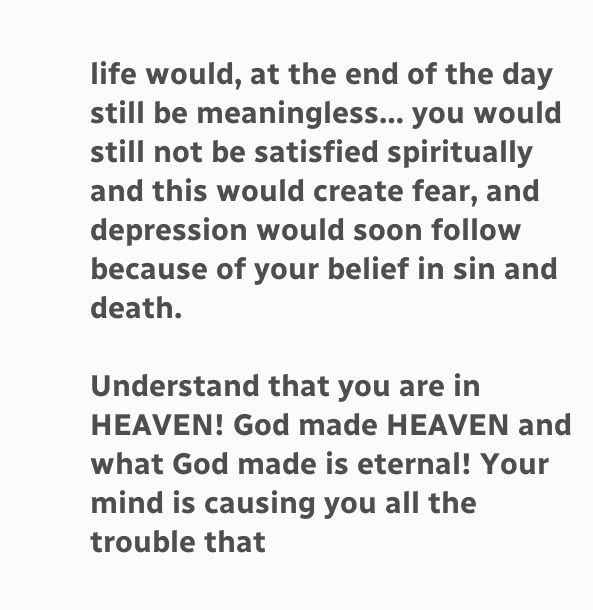life would, at the end of the day still be meaningless… you would still not be satisfied spiritually and this would create fear, and depression would soon follow because of your belief in sin and death.

Understand that you are in HEAVEN! God made HEAVEN and what God made is eternal! Your mind is causing you all the trouble that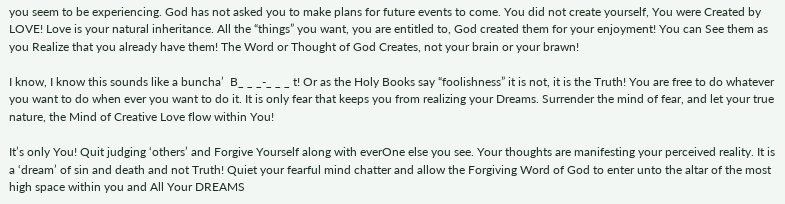you seem to be experiencing. God has not asked you to make plans for future events to come. You did not create yourself, You were Created by LOVE! Love is your natural inheritance. All the “things” you want, you are entitled to, God created them for your enjoyment! You can See them as you Realize that you already have them! The Word or Thought of God Creates, not your brain or your brawn!

I know, I know this sounds like a buncha’  B_ _ _-_ _ _ t! Or as the Holy Books say “foolishness” it is not, it is the Truth! You are free to do whatever you want to do when ever you want to do it. It is only fear that keeps you from realizing your Dreams. Surrender the mind of fear, and let your true nature, the Mind of Creative Love flow within You!

It’s only You! Quit judging ‘others’ and Forgive Yourself along with everOne else you see. Your thoughts are manifesting your perceived reality. It is a ‘dream’ of sin and death and not Truth! Quiet your fearful mind chatter and allow the Forgiving Word of God to enter unto the altar of the most high space within you and All Your DREAMS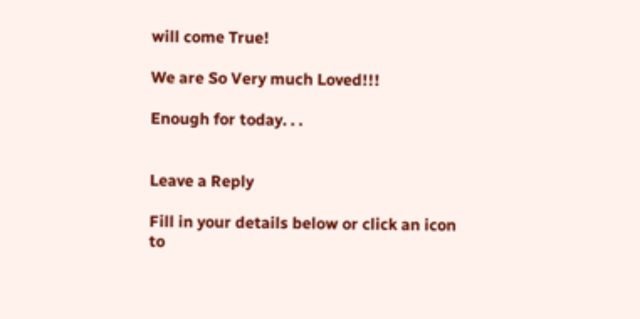will come True!

We are So Very much Loved!!!

Enough for today. . .


Leave a Reply

Fill in your details below or click an icon to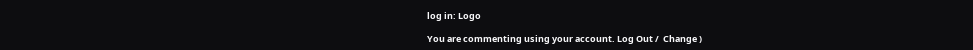log in: Logo

You are commenting using your account. Log Out /  Change )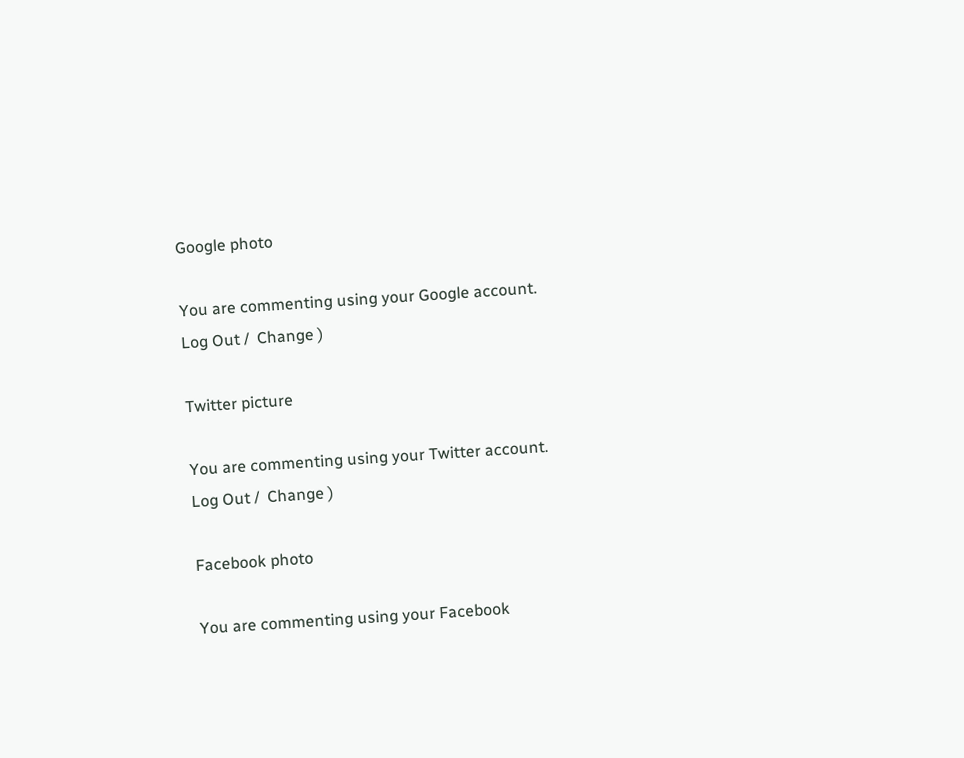Google photo

You are commenting using your Google account. Log Out /  Change )

Twitter picture

You are commenting using your Twitter account. Log Out /  Change )

Facebook photo

You are commenting using your Facebook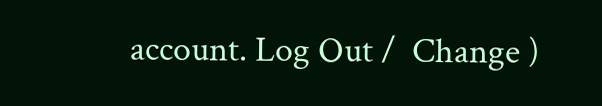account. Log Out /  Change )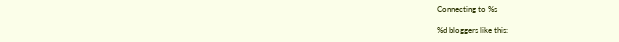Connecting to %s

%d bloggers like this: